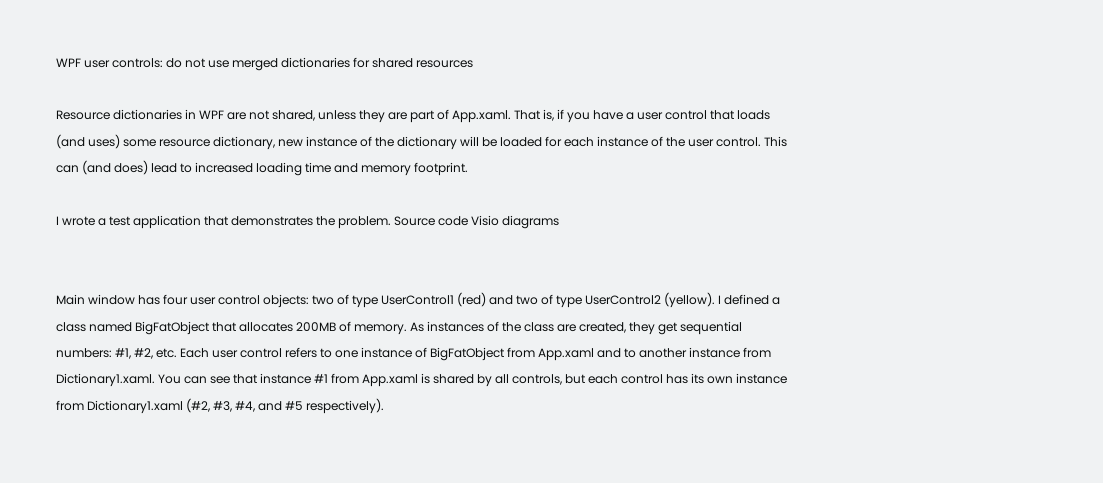WPF user controls: do not use merged dictionaries for shared resources

Resource dictionaries in WPF are not shared, unless they are part of App.xaml. That is, if you have a user control that loads (and uses) some resource dictionary, new instance of the dictionary will be loaded for each instance of the user control. This can (and does) lead to increased loading time and memory footprint.

I wrote a test application that demonstrates the problem. Source code Visio diagrams


Main window has four user control objects: two of type UserControl1 (red) and two of type UserControl2 (yellow). I defined a class named BigFatObject that allocates 200MB of memory. As instances of the class are created, they get sequential numbers: #1, #2, etc. Each user control refers to one instance of BigFatObject from App.xaml and to another instance from Dictionary1.xaml. You can see that instance #1 from App.xaml is shared by all controls, but each control has its own instance from Dictionary1.xaml (#2, #3, #4, and #5 respectively).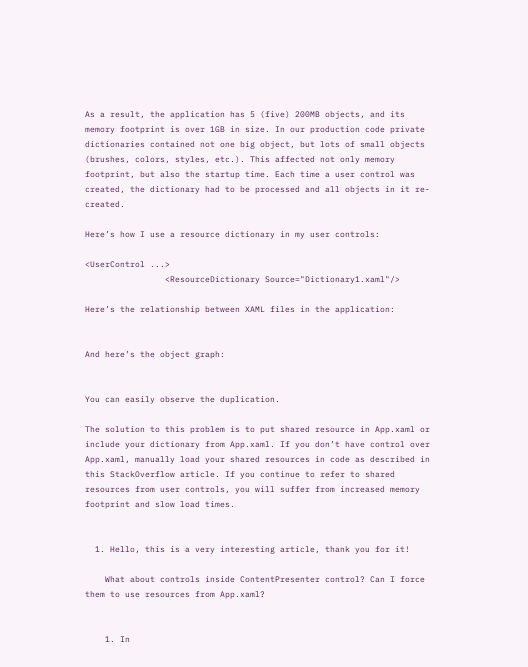As a result, the application has 5 (five) 200MB objects, and its memory footprint is over 1GB in size. In our production code private dictionaries contained not one big object, but lots of small objects (brushes, colors, styles, etc.). This affected not only memory footprint, but also the startup time. Each time a user control was created, the dictionary had to be processed and all objects in it re-created.

Here’s how I use a resource dictionary in my user controls:

<UserControl ...>
                <ResourceDictionary Source="Dictionary1.xaml"/>

Here’s the relationship between XAML files in the application:


And here’s the object graph:


You can easily observe the duplication.

The solution to this problem is to put shared resource in App.xaml or include your dictionary from App.xaml. If you don’t have control over App.xaml, manually load your shared resources in code as described in this StackOverflow article. If you continue to refer to shared resources from user controls, you will suffer from increased memory footprint and slow load times.


  1. Hello, this is a very interesting article, thank you for it!

    What about controls inside ContentPresenter control? Can I force them to use resources from App.xaml?


    1. In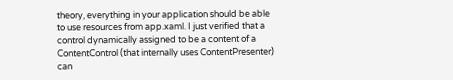theory, everything in your application should be able to use resources from app.xaml. I just verified that a control dynamically assigned to be a content of a ContentControl (that internally uses ContentPresenter) can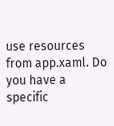use resources from app.xaml. Do you have a specific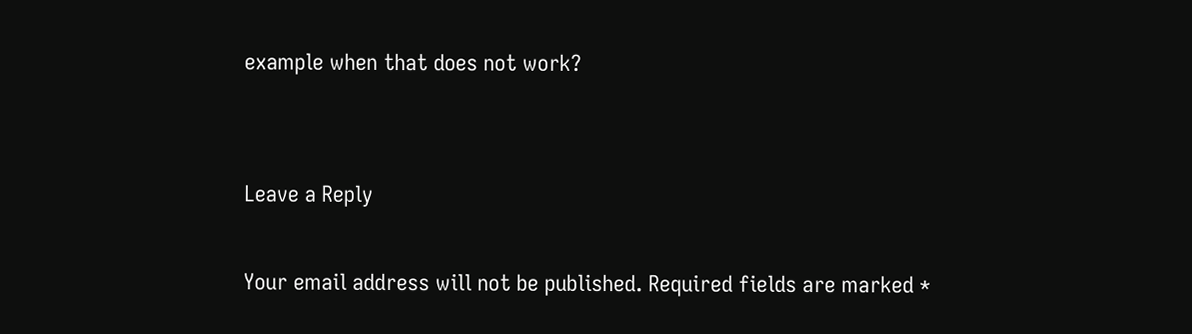example when that does not work?


Leave a Reply

Your email address will not be published. Required fields are marked *